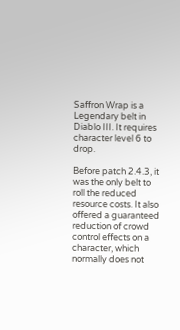Saffron Wrap is a Legendary belt in Diablo III. It requires character level 6 to drop.

Before patch 2.4.3, it was the only belt to roll the reduced resource costs. It also offered a guaranteed reduction of crowd control effects on a character, which normally does not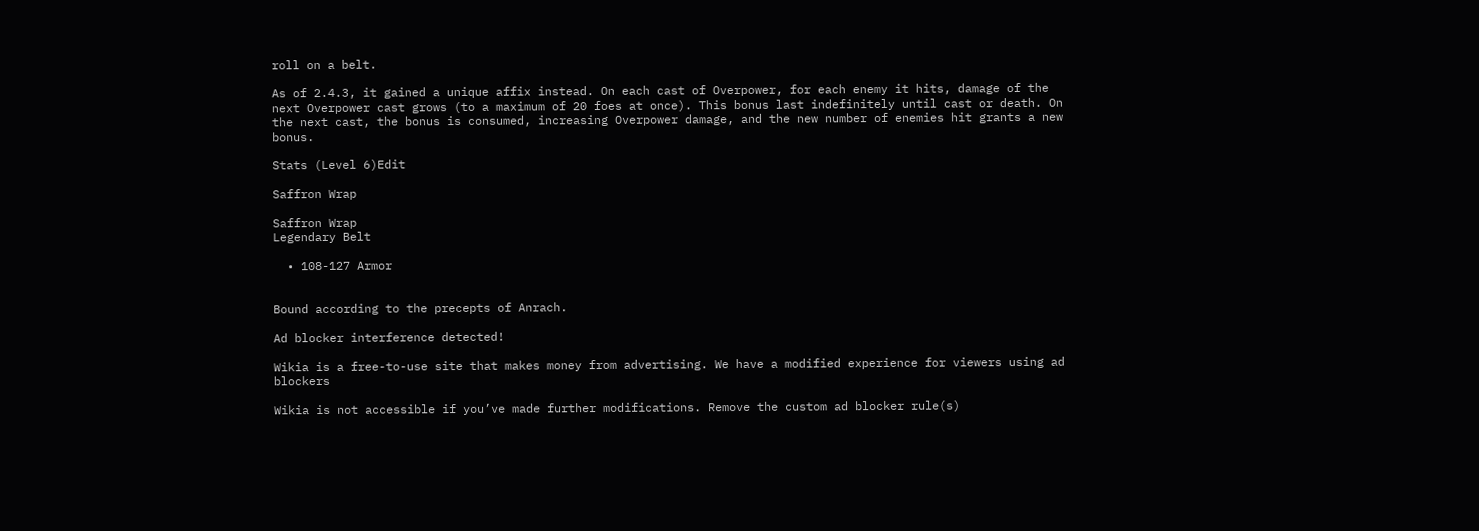roll on a belt.

As of 2.4.3, it gained a unique affix instead. On each cast of Overpower, for each enemy it hits, damage of the next Overpower cast grows (to a maximum of 20 foes at once). This bonus last indefinitely until cast or death. On the next cast, the bonus is consumed, increasing Overpower damage, and the new number of enemies hit grants a new bonus.

Stats (Level 6)Edit

Saffron Wrap

Saffron Wrap
Legendary Belt

  • 108-127 Armor


Bound according to the precepts of Anrach.

Ad blocker interference detected!

Wikia is a free-to-use site that makes money from advertising. We have a modified experience for viewers using ad blockers

Wikia is not accessible if you’ve made further modifications. Remove the custom ad blocker rule(s)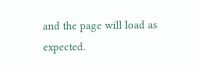and the page will load as expected.